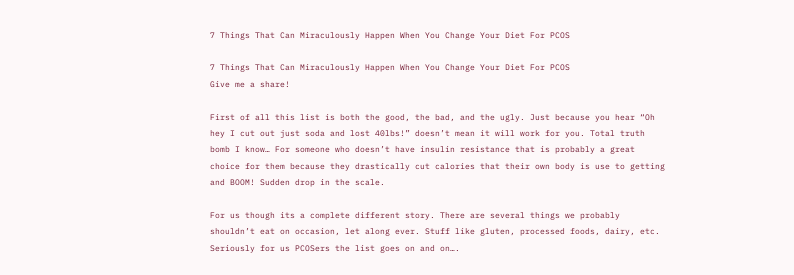7 Things That Can Miraculously Happen When You Change Your Diet For PCOS

7 Things That Can Miraculously Happen When You Change Your Diet For PCOS
Give me a share!

First of all this list is both the good, the bad, and the ugly. Just because you hear “Oh hey I cut out just soda and lost 40lbs!” doesn’t mean it will work for you. Total truth bomb I know… For someone who doesn’t have insulin resistance that is probably a great choice for them because they drastically cut calories that their own body is use to getting and BOOM! Sudden drop in the scale.

For us though its a complete different story. There are several things we probably shouldn’t eat on occasion, let along ever. Stuff like gluten, processed foods, dairy, etc. Seriously for us PCOSers the list goes on and on….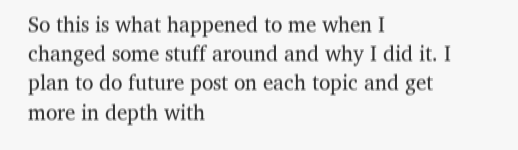So this is what happened to me when I changed some stuff around and why I did it. I plan to do future post on each topic and get more in depth with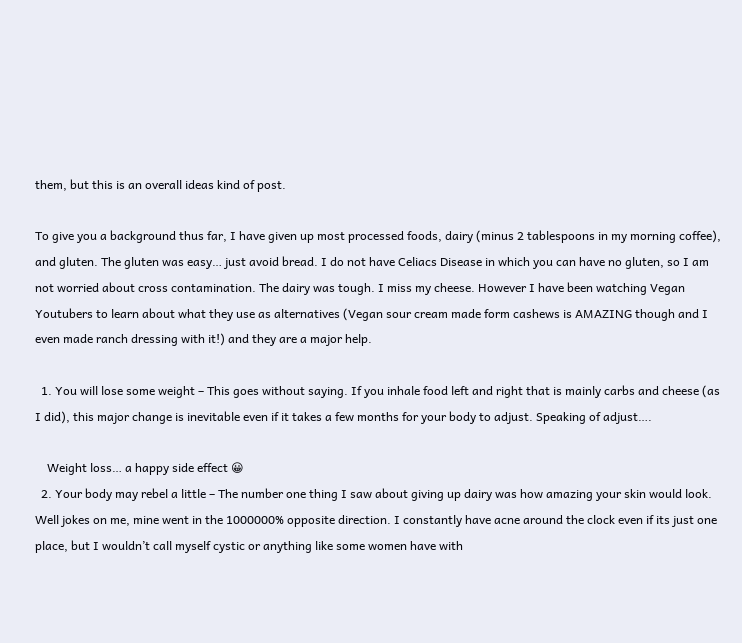them, but this is an overall ideas kind of post.

To give you a background thus far, I have given up most processed foods, dairy (minus 2 tablespoons in my morning coffee), and gluten. The gluten was easy… just avoid bread. I do not have Celiacs Disease in which you can have no gluten, so I am not worried about cross contamination. The dairy was tough. I miss my cheese. However I have been watching Vegan Youtubers to learn about what they use as alternatives (Vegan sour cream made form cashews is AMAZING though and I even made ranch dressing with it!) and they are a major help.

  1. You will lose some weight – This goes without saying. If you inhale food left and right that is mainly carbs and cheese (as I did), this major change is inevitable even if it takes a few months for your body to adjust. Speaking of adjust….

    Weight loss… a happy side effect 😀
  2. Your body may rebel a little – The number one thing I saw about giving up dairy was how amazing your skin would look. Well jokes on me, mine went in the 1000000% opposite direction. I constantly have acne around the clock even if its just one place, but I wouldn’t call myself cystic or anything like some women have with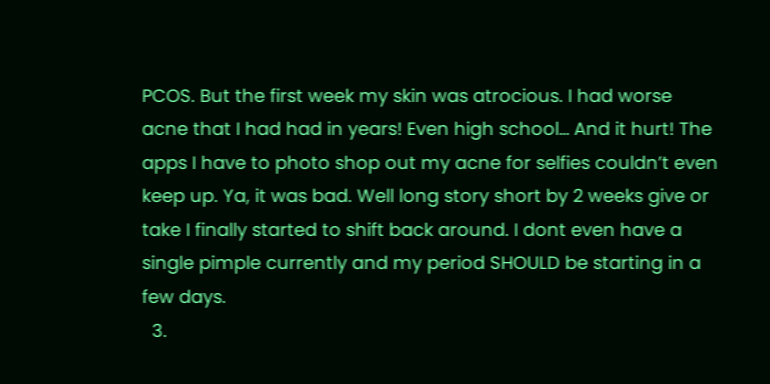PCOS. But the first week my skin was atrocious. I had worse acne that I had had in years! Even high school… And it hurt! The apps I have to photo shop out my acne for selfies couldn’t even keep up. Ya, it was bad. Well long story short by 2 weeks give or take I finally started to shift back around. I dont even have a single pimple currently and my period SHOULD be starting in a few days.
  3.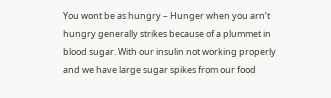You wont be as hungry – Hunger when you arn’t hungry generally strikes because of a plummet in blood sugar. With our insulin not working properly and we have large sugar spikes from our food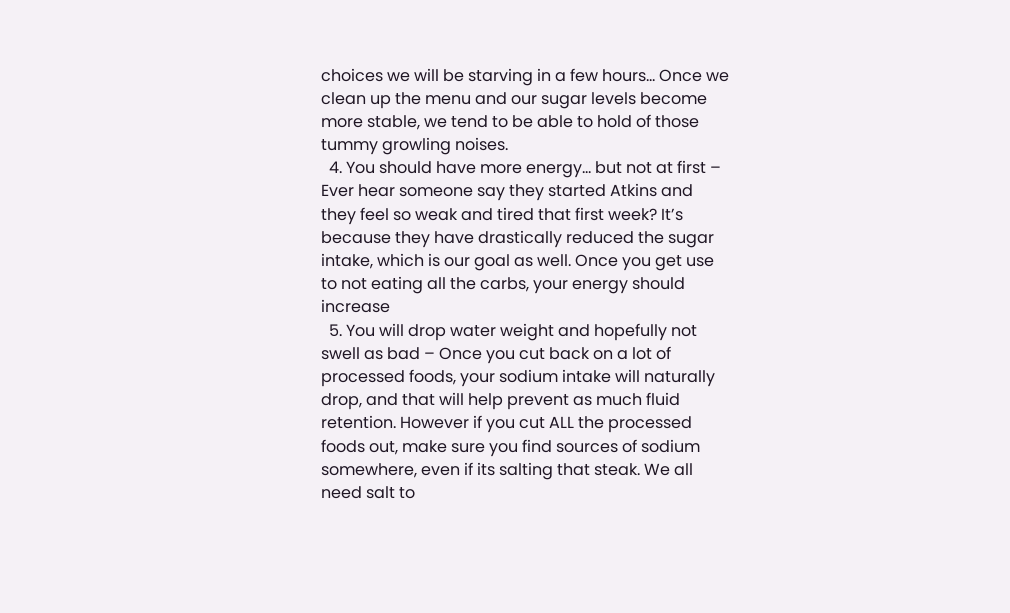choices we will be starving in a few hours… Once we clean up the menu and our sugar levels become more stable, we tend to be able to hold of those tummy growling noises.
  4. You should have more energy… but not at first – Ever hear someone say they started Atkins and they feel so weak and tired that first week? It’s because they have drastically reduced the sugar intake, which is our goal as well. Once you get use to not eating all the carbs, your energy should increase
  5. You will drop water weight and hopefully not swell as bad – Once you cut back on a lot of processed foods, your sodium intake will naturally drop, and that will help prevent as much fluid retention. However if you cut ALL the processed foods out, make sure you find sources of sodium somewhere, even if its salting that steak. We all need salt to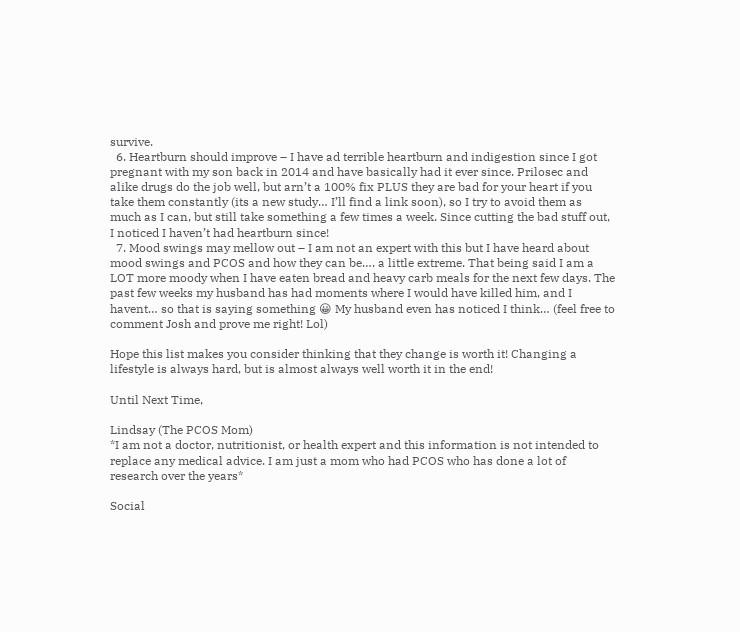survive.
  6. Heartburn should improve – I have ad terrible heartburn and indigestion since I got pregnant with my son back in 2014 and have basically had it ever since. Prilosec and alike drugs do the job well, but arn’t a 100% fix PLUS they are bad for your heart if you take them constantly (its a new study… I’ll find a link soon), so I try to avoid them as much as I can, but still take something a few times a week. Since cutting the bad stuff out, I noticed I haven’t had heartburn since!
  7. Mood swings may mellow out – I am not an expert with this but I have heard about mood swings and PCOS and how they can be…. a little extreme. That being said I am a LOT more moody when I have eaten bread and heavy carb meals for the next few days. The past few weeks my husband has had moments where I would have killed him, and I havent… so that is saying something 😀 My husband even has noticed I think… (feel free to comment Josh and prove me right! Lol)

Hope this list makes you consider thinking that they change is worth it! Changing a lifestyle is always hard, but is almost always well worth it in the end!

Until Next Time,

Lindsay (The PCOS Mom)
*I am not a doctor, nutritionist, or health expert and this information is not intended to replace any medical advice. I am just a mom who had PCOS who has done a lot of research over the years*

Social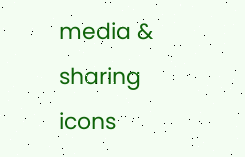media & sharing icons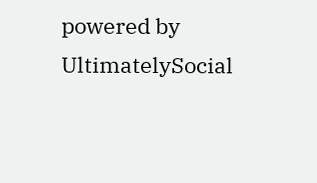powered by UltimatelySocial